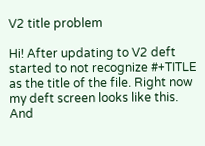V2 title problem

Hi! After updating to V2 deft started to not recognize #+TITLE as the title of the file. Right now my deft screen looks like this. And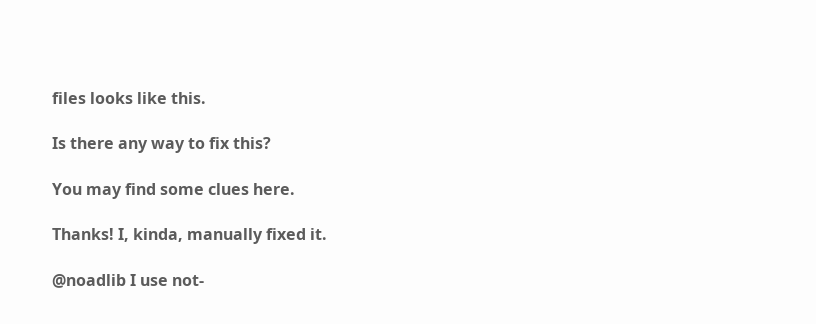files looks like this.

Is there any way to fix this?

You may find some clues here.

Thanks! I, kinda, manually fixed it.

@noadlib I use not-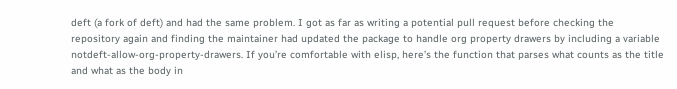deft (a fork of deft) and had the same problem. I got as far as writing a potential pull request before checking the repository again and finding the maintainer had updated the package to handle org property drawers by including a variable notdeft-allow-org-property-drawers. If you’re comfortable with elisp, here’s the function that parses what counts as the title and what as the body in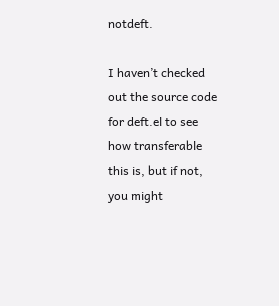notdeft.

I haven’t checked out the source code for deft.el to see how transferable this is, but if not, you might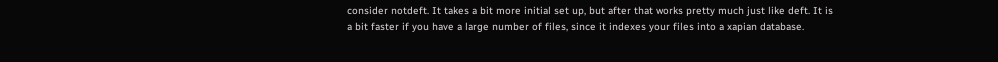consider notdeft. It takes a bit more initial set up, but after that works pretty much just like deft. It is a bit faster if you have a large number of files, since it indexes your files into a xapian database.